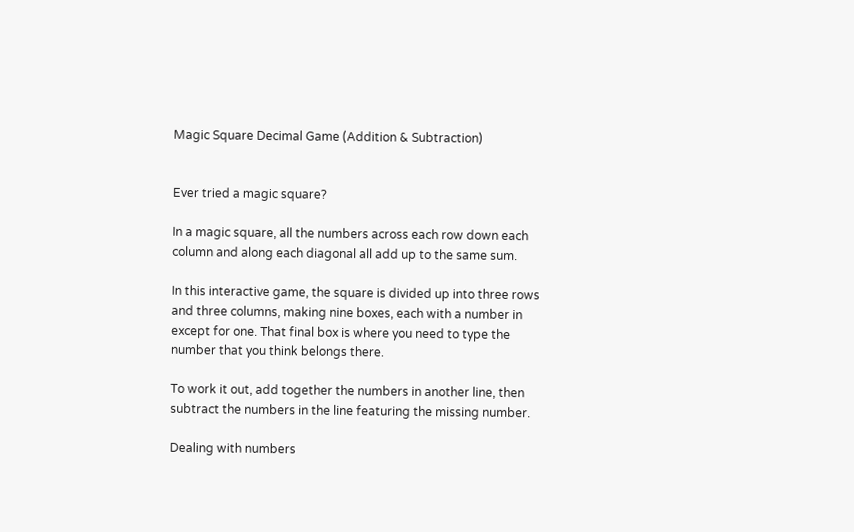Magic Square Decimal Game (Addition & Subtraction)


Ever tried a magic square?

In a magic square, all the numbers across each row down each column and along each diagonal all add up to the same sum.

In this interactive game, the square is divided up into three rows and three columns, making nine boxes, each with a number in except for one. That final box is where you need to type the number that you think belongs there.

To work it out, add together the numbers in another line, then subtract the numbers in the line featuring the missing number.

Dealing with numbers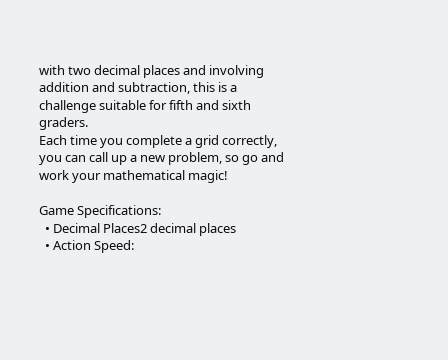with two decimal places and involving addition and subtraction, this is a challenge suitable for fifth and sixth graders.
Each time you complete a grid correctly, you can call up a new problem, so go and work your mathematical magic!

Game Specifications:
  • Decimal Places2 decimal places
  • Action Speed: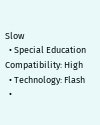Slow
  • Special Education Compatibility: High
  • Technology: Flash
  •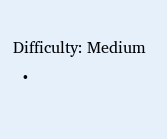Difficulty: Medium
  •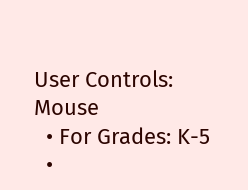User Controls: Mouse
  • For Grades: K-5
  •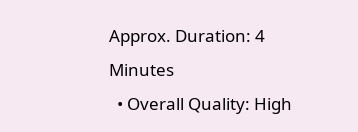Approx. Duration: 4 Minutes
  • Overall Quality: High